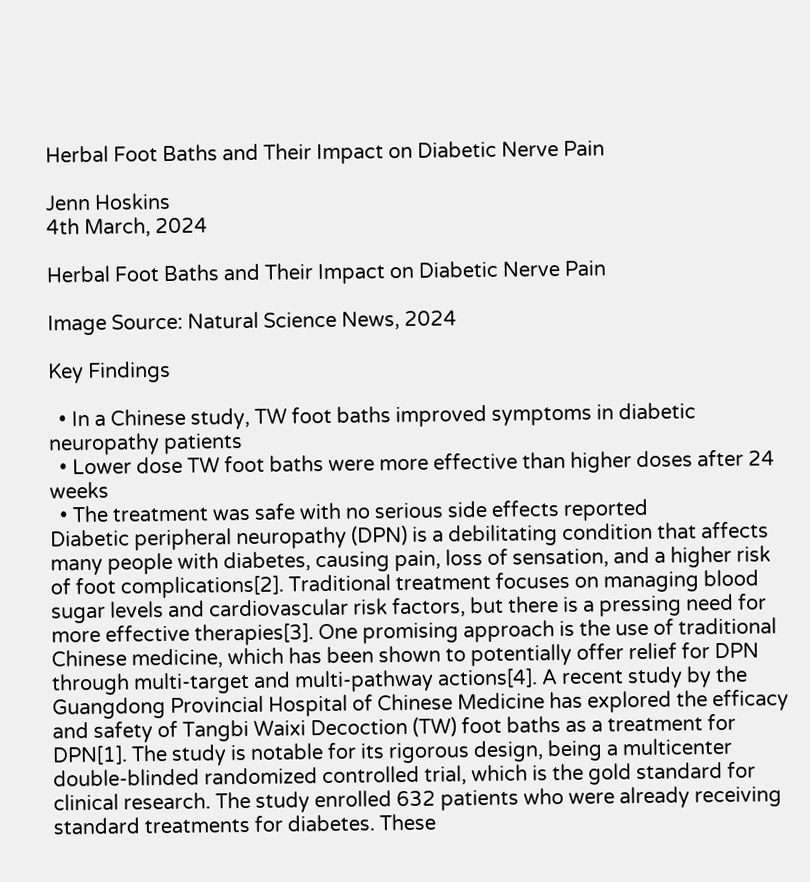Herbal Foot Baths and Their Impact on Diabetic Nerve Pain

Jenn Hoskins
4th March, 2024

Herbal Foot Baths and Their Impact on Diabetic Nerve Pain

Image Source: Natural Science News, 2024

Key Findings

  • In a Chinese study, TW foot baths improved symptoms in diabetic neuropathy patients
  • Lower dose TW foot baths were more effective than higher doses after 24 weeks
  • The treatment was safe with no serious side effects reported
Diabetic peripheral neuropathy (DPN) is a debilitating condition that affects many people with diabetes, causing pain, loss of sensation, and a higher risk of foot complications[2]. Traditional treatment focuses on managing blood sugar levels and cardiovascular risk factors, but there is a pressing need for more effective therapies[3]. One promising approach is the use of traditional Chinese medicine, which has been shown to potentially offer relief for DPN through multi-target and multi-pathway actions[4]. A recent study by the Guangdong Provincial Hospital of Chinese Medicine has explored the efficacy and safety of Tangbi Waixi Decoction (TW) foot baths as a treatment for DPN[1]. The study is notable for its rigorous design, being a multicenter double-blinded randomized controlled trial, which is the gold standard for clinical research. The study enrolled 632 patients who were already receiving standard treatments for diabetes. These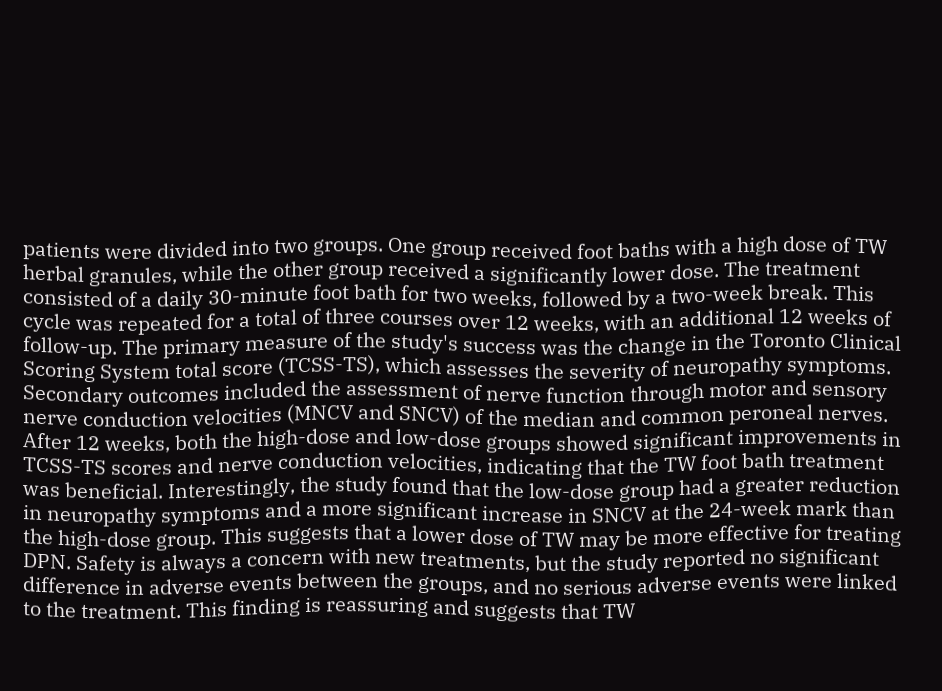patients were divided into two groups. One group received foot baths with a high dose of TW herbal granules, while the other group received a significantly lower dose. The treatment consisted of a daily 30-minute foot bath for two weeks, followed by a two-week break. This cycle was repeated for a total of three courses over 12 weeks, with an additional 12 weeks of follow-up. The primary measure of the study's success was the change in the Toronto Clinical Scoring System total score (TCSS-TS), which assesses the severity of neuropathy symptoms. Secondary outcomes included the assessment of nerve function through motor and sensory nerve conduction velocities (MNCV and SNCV) of the median and common peroneal nerves. After 12 weeks, both the high-dose and low-dose groups showed significant improvements in TCSS-TS scores and nerve conduction velocities, indicating that the TW foot bath treatment was beneficial. Interestingly, the study found that the low-dose group had a greater reduction in neuropathy symptoms and a more significant increase in SNCV at the 24-week mark than the high-dose group. This suggests that a lower dose of TW may be more effective for treating DPN. Safety is always a concern with new treatments, but the study reported no significant difference in adverse events between the groups, and no serious adverse events were linked to the treatment. This finding is reassuring and suggests that TW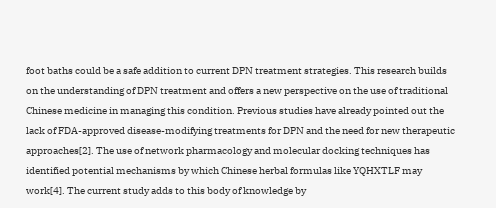foot baths could be a safe addition to current DPN treatment strategies. This research builds on the understanding of DPN treatment and offers a new perspective on the use of traditional Chinese medicine in managing this condition. Previous studies have already pointed out the lack of FDA-approved disease-modifying treatments for DPN and the need for new therapeutic approaches[2]. The use of network pharmacology and molecular docking techniques has identified potential mechanisms by which Chinese herbal formulas like YQHXTLF may work[4]. The current study adds to this body of knowledge by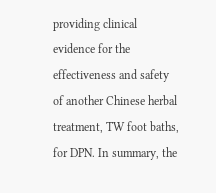providing clinical evidence for the effectiveness and safety of another Chinese herbal treatment, TW foot baths, for DPN. In summary, the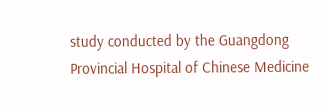study conducted by the Guangdong Provincial Hospital of Chinese Medicine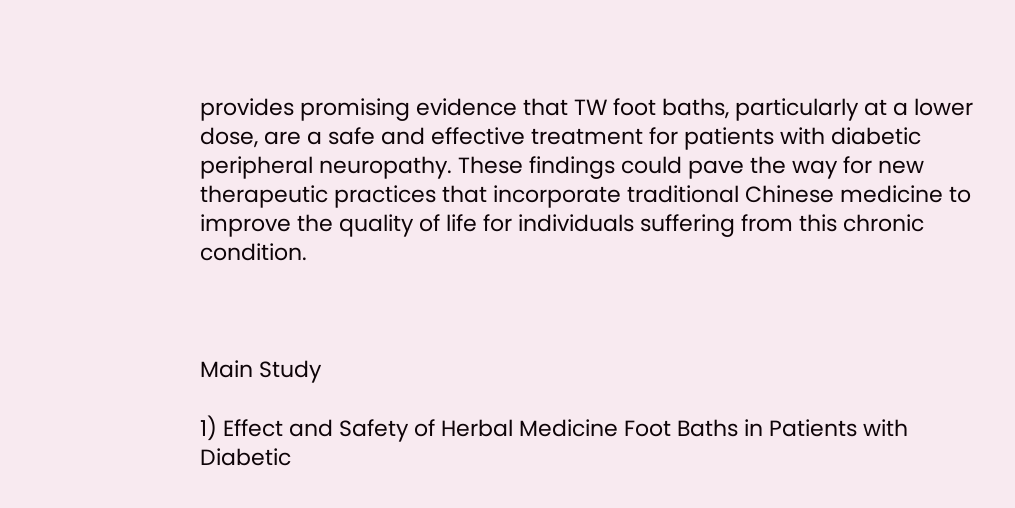provides promising evidence that TW foot baths, particularly at a lower dose, are a safe and effective treatment for patients with diabetic peripheral neuropathy. These findings could pave the way for new therapeutic practices that incorporate traditional Chinese medicine to improve the quality of life for individuals suffering from this chronic condition.



Main Study

1) Effect and Safety of Herbal Medicine Foot Baths in Patients with Diabetic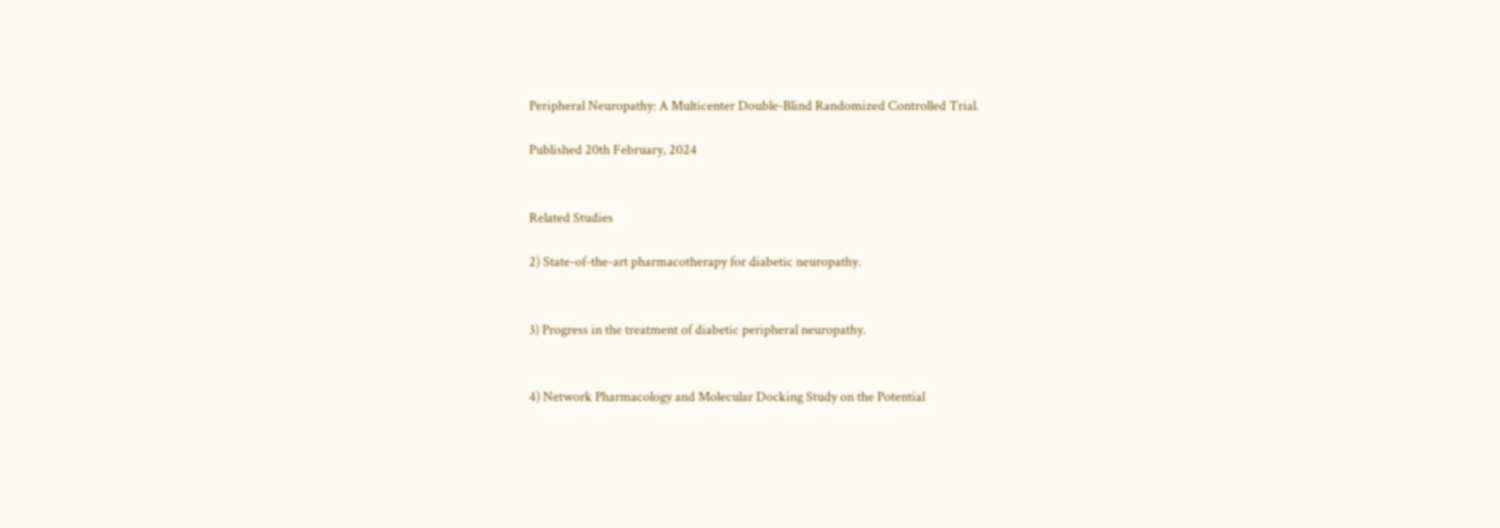Peripheral Neuropathy: A Multicenter Double-Blind Randomized Controlled Trial.

Published 20th February, 2024


Related Studies

2) State-of-the-art pharmacotherapy for diabetic neuropathy.


3) Progress in the treatment of diabetic peripheral neuropathy.


4) Network Pharmacology and Molecular Docking Study on the Potential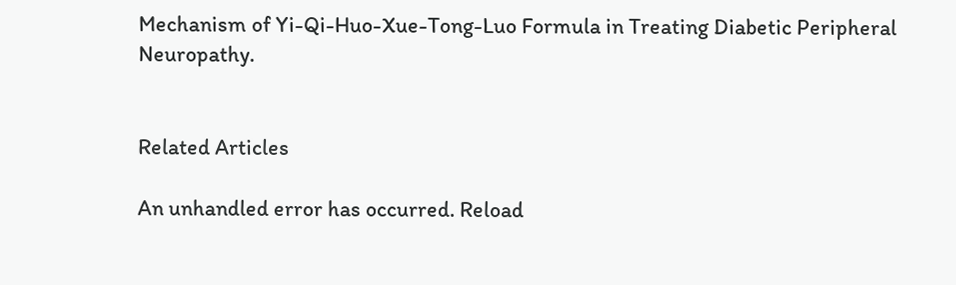Mechanism of Yi-Qi-Huo-Xue-Tong-Luo Formula in Treating Diabetic Peripheral Neuropathy.


Related Articles

An unhandled error has occurred. Reload